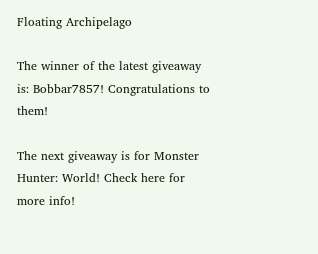Floating Archipelago

The winner of the latest giveaway is: Bobbar7857! Congratulations to them!

The next giveaway is for Monster Hunter: World! Check here for more info!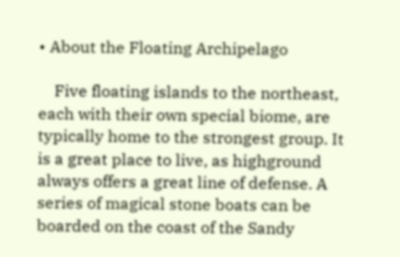• About the Floating Archipelago

    Five floating islands to the northeast, each with their own special biome, are typically home to the strongest group. It is a great place to live, as highground always offers a great line of defense. A series of magical stone boats can be boarded on the coast of the Sandy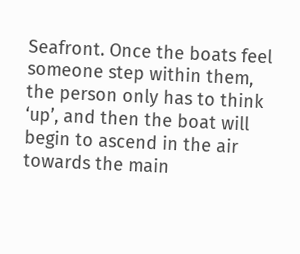Seafront. Once the boats feel someone step within them, the person only has to think ‘up’, and then the boat will begin to ascend in the air towards the main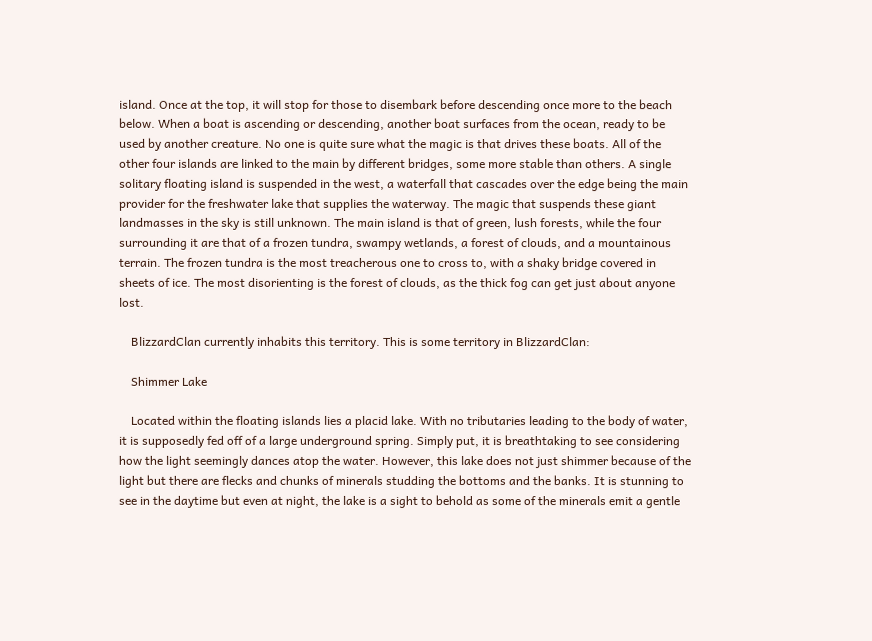island. Once at the top, it will stop for those to disembark before descending once more to the beach below. When a boat is ascending or descending, another boat surfaces from the ocean, ready to be used by another creature. No one is quite sure what the magic is that drives these boats. All of the other four islands are linked to the main by different bridges, some more stable than others. A single solitary floating island is suspended in the west, a waterfall that cascades over the edge being the main provider for the freshwater lake that supplies the waterway. The magic that suspends these giant landmasses in the sky is still unknown. The main island is that of green, lush forests, while the four surrounding it are that of a frozen tundra, swampy wetlands, a forest of clouds, and a mountainous terrain. The frozen tundra is the most treacherous one to cross to, with a shaky bridge covered in sheets of ice. The most disorienting is the forest of clouds, as the thick fog can get just about anyone lost.

    BlizzardClan currently inhabits this territory. This is some territory in BlizzardClan:

    Shimmer Lake

    Located within the floating islands lies a placid lake. With no tributaries leading to the body of water, it is supposedly fed off of a large underground spring. Simply put, it is breathtaking to see considering how the light seemingly dances atop the water. However, this lake does not just shimmer because of the light but there are flecks and chunks of minerals studding the bottoms and the banks. It is stunning to see in the daytime but even at night, the lake is a sight to behold as some of the minerals emit a gentle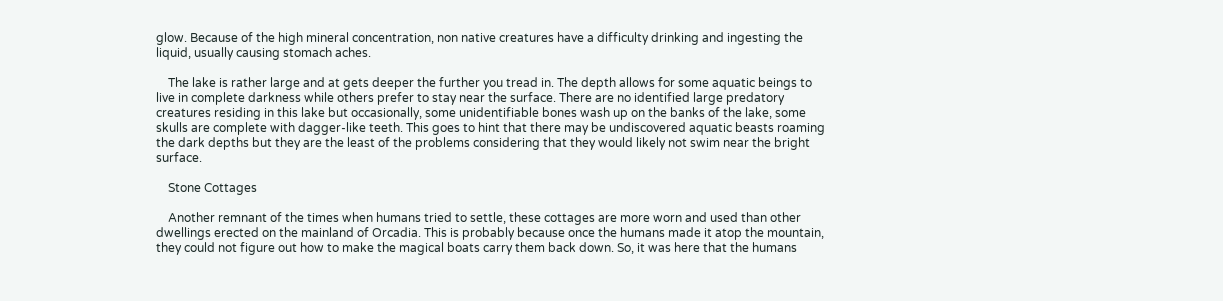glow. Because of the high mineral concentration, non native creatures have a difficulty drinking and ingesting the liquid, usually causing stomach aches.

    The lake is rather large and at gets deeper the further you tread in. The depth allows for some aquatic beings to live in complete darkness while others prefer to stay near the surface. There are no identified large predatory creatures residing in this lake but occasionally, some unidentifiable bones wash up on the banks of the lake, some skulls are complete with dagger-like teeth. This goes to hint that there may be undiscovered aquatic beasts roaming the dark depths but they are the least of the problems considering that they would likely not swim near the bright surface.

    Stone Cottages

    Another remnant of the times when humans tried to settle, these cottages are more worn and used than other dwellings erected on the mainland of Orcadia. This is probably because once the humans made it atop the mountain, they could not figure out how to make the magical boats carry them back down. So, it was here that the humans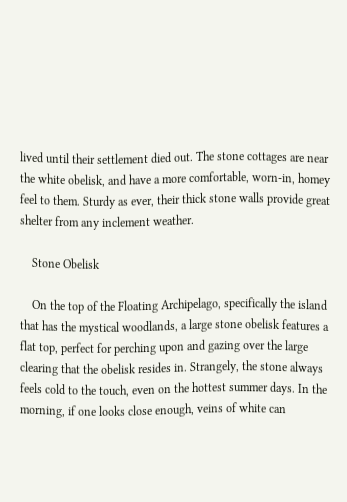lived until their settlement died out. The stone cottages are near the white obelisk, and have a more comfortable, worn-in, homey feel to them. Sturdy as ever, their thick stone walls provide great shelter from any inclement weather.

    Stone Obelisk

    On the top of the Floating Archipelago, specifically the island that has the mystical woodlands, a large stone obelisk features a flat top, perfect for perching upon and gazing over the large clearing that the obelisk resides in. Strangely, the stone always feels cold to the touch, even on the hottest summer days. In the morning, if one looks close enough, veins of white can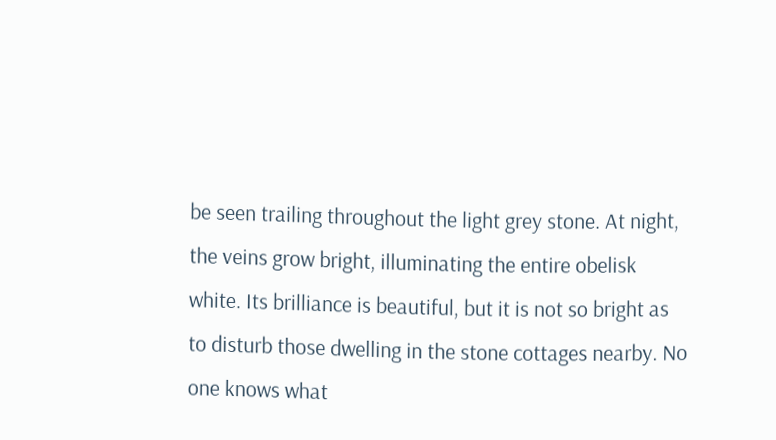be seen trailing throughout the light grey stone. At night, the veins grow bright, illuminating the entire obelisk white. Its brilliance is beautiful, but it is not so bright as to disturb those dwelling in the stone cottages nearby. No one knows what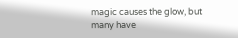magic causes the glow, but many have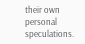their own personal speculations.